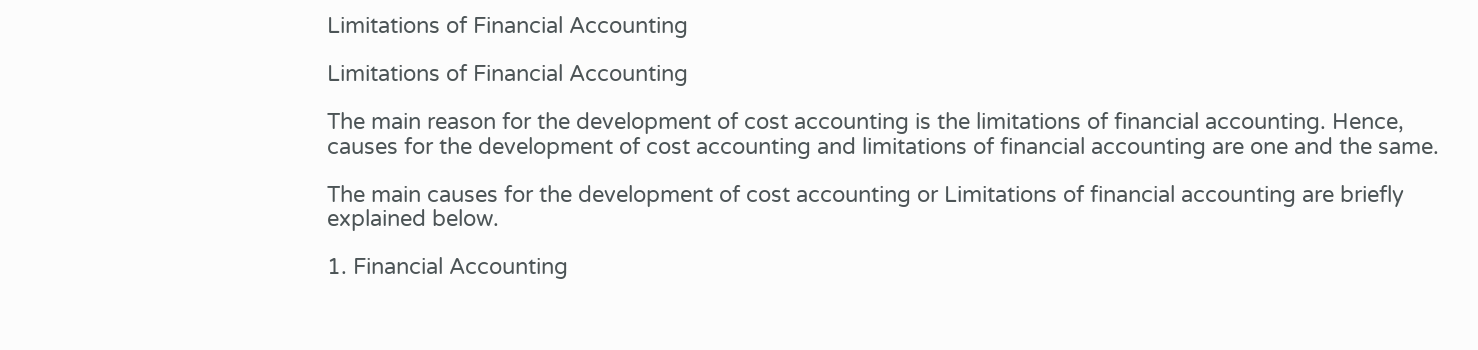Limitations of Financial Accounting

Limitations of Financial Accounting

The main reason for the development of cost accounting is the limitations of financial accounting. Hence, causes for the development of cost accounting and limitations of financial accounting are one and the same.

The main causes for the development of cost accounting or Limitations of financial accounting are briefly explained below.

1. Financial Accounting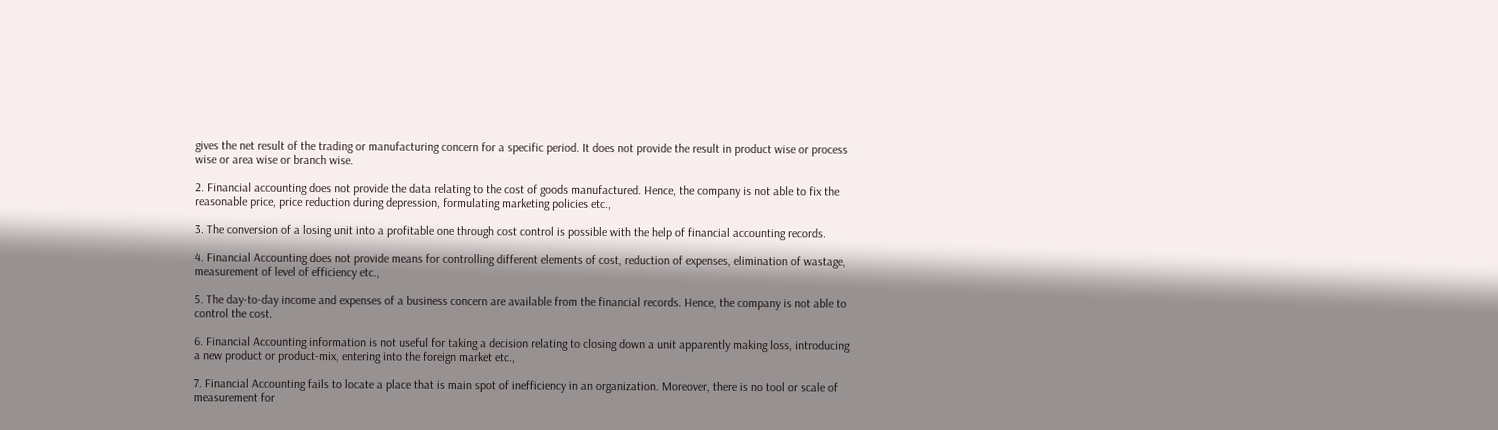gives the net result of the trading or manufacturing concern for a specific period. It does not provide the result in product wise or process wise or area wise or branch wise.

2. Financial accounting does not provide the data relating to the cost of goods manufactured. Hence, the company is not able to fix the reasonable price, price reduction during depression, formulating marketing policies etc.,

3. The conversion of a losing unit into a profitable one through cost control is possible with the help of financial accounting records.

4. Financial Accounting does not provide means for controlling different elements of cost, reduction of expenses, elimination of wastage, measurement of level of efficiency etc.,

5. The day-to-day income and expenses of a business concern are available from the financial records. Hence, the company is not able to control the cost.

6. Financial Accounting information is not useful for taking a decision relating to closing down a unit apparently making loss, introducing a new product or product-mix, entering into the foreign market etc.,

7. Financial Accounting fails to locate a place that is main spot of inefficiency in an organization. Moreover, there is no tool or scale of measurement for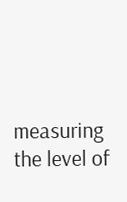measuring the level of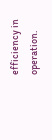efficiency in operation.